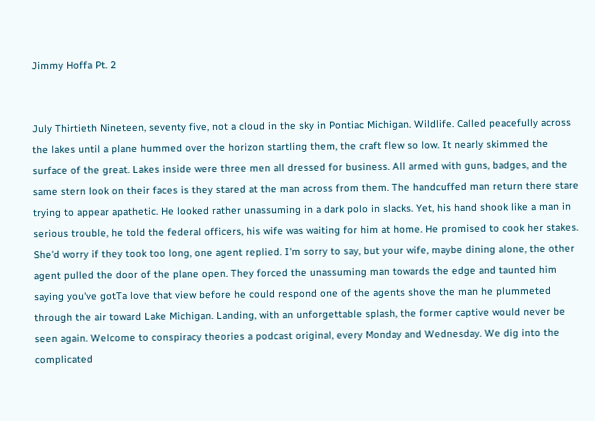Jimmy Hoffa Pt. 2


July Thirtieth Nineteen, seventy five, not a cloud in the sky in Pontiac Michigan. Wildlife. Called peacefully across the lakes until a plane hummed over the horizon startling them, the craft flew so low. It nearly skimmed the surface of the great. Lakes inside were three men all dressed for business. All armed with guns, badges, and the same stern look on their faces is they stared at the man across from them. The handcuffed man return there stare trying to appear apathetic. He looked rather unassuming in a dark polo in slacks. Yet, his hand shook like a man in serious trouble, he told the federal officers, his wife was waiting for him at home. He promised to cook her stakes. She'd worry if they took too long, one agent replied. I'm sorry to say, but your wife, maybe dining alone, the other agent pulled the door of the plane open. They forced the unassuming man towards the edge and taunted him saying you've gotTa love that view before he could respond one of the agents shove the man he plummeted through the air toward Lake Michigan. Landing, with an unforgettable splash, the former captive would never be seen again. Welcome to conspiracy theories a podcast original, every Monday and Wednesday. We dig into the complicated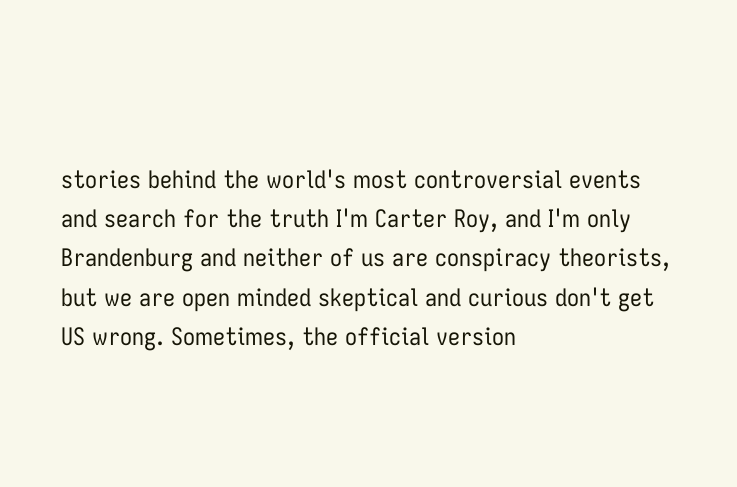stories behind the world's most controversial events and search for the truth I'm Carter Roy, and I'm only Brandenburg and neither of us are conspiracy theorists, but we are open minded skeptical and curious don't get US wrong. Sometimes, the official version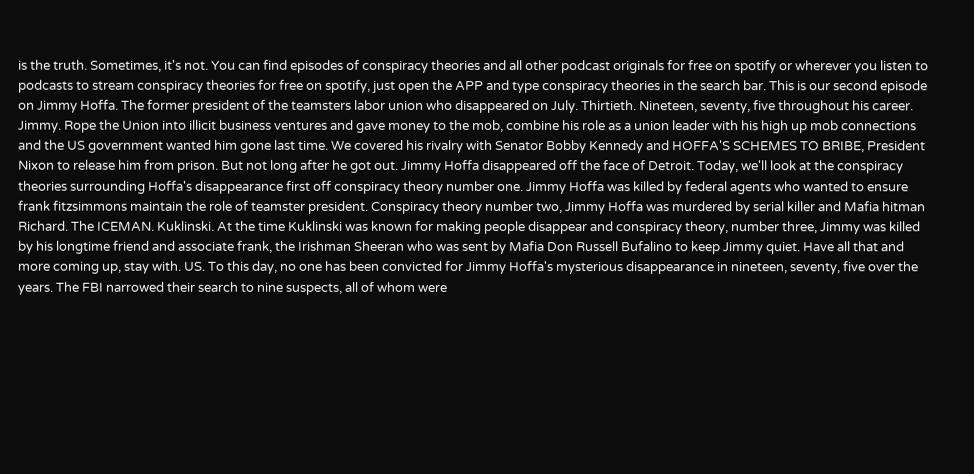is the truth. Sometimes, it's not. You can find episodes of conspiracy theories and all other podcast originals for free on spotify or wherever you listen to podcasts to stream conspiracy theories for free on spotify, just open the APP and type conspiracy theories in the search bar. This is our second episode on Jimmy Hoffa. The former president of the teamsters labor union who disappeared on July. Thirtieth. Nineteen, seventy, five throughout his career. Jimmy. Rope the Union into illicit business ventures and gave money to the mob, combine his role as a union leader with his high up mob connections and the US government wanted him gone last time. We covered his rivalry with Senator Bobby Kennedy and HOFFA'S SCHEMES TO BRIBE, President Nixon to release him from prison. But not long after he got out. Jimmy Hoffa disappeared off the face of Detroit. Today, we'll look at the conspiracy theories surrounding Hoffa's disappearance first off conspiracy theory number one. Jimmy Hoffa was killed by federal agents who wanted to ensure frank fitzsimmons maintain the role of teamster president. Conspiracy theory number two, Jimmy Hoffa was murdered by serial killer and Mafia hitman Richard. The ICEMAN. Kuklinski. At the time Kuklinski was known for making people disappear and conspiracy theory, number three, Jimmy was killed by his longtime friend and associate frank, the Irishman Sheeran who was sent by Mafia Don Russell Bufalino to keep Jimmy quiet. Have all that and more coming up, stay with. US. To this day, no one has been convicted for Jimmy Hoffa's mysterious disappearance in nineteen, seventy, five over the years. The FBI narrowed their search to nine suspects, all of whom were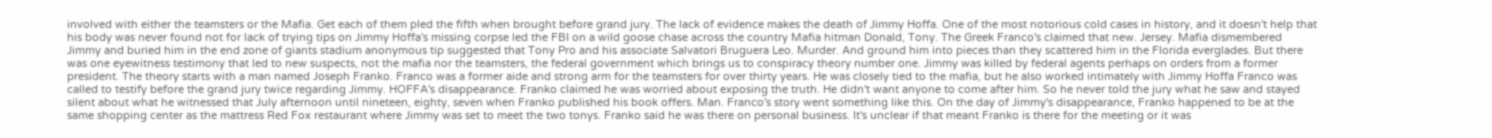involved with either the teamsters or the Mafia. Get each of them pled the fifth when brought before grand jury. The lack of evidence makes the death of Jimmy Hoffa. One of the most notorious cold cases in history, and it doesn't help that his body was never found not for lack of trying tips on Jimmy Hoffa's missing corpse led the FBI on a wild goose chase across the country Mafia hitman Donald, Tony. The Greek Franco's claimed that new. Jersey. Mafia dismembered Jimmy and buried him in the end zone of giants stadium anonymous tip suggested that Tony Pro and his associate Salvatori Bruguera Leo. Murder. And ground him into pieces than they scattered him in the Florida everglades. But there was one eyewitness testimony that led to new suspects, not the mafia nor the teamsters, the federal government which brings us to conspiracy theory number one. Jimmy was killed by federal agents perhaps on orders from a former president. The theory starts with a man named Joseph Franko. Franco was a former aide and strong arm for the teamsters for over thirty years. He was closely tied to the mafia, but he also worked intimately with Jimmy Hoffa Franco was called to testify before the grand jury twice regarding Jimmy. HOFFA's disappearance. Franko claimed he was worried about exposing the truth. He didn't want anyone to come after him. So he never told the jury what he saw and stayed silent about what he witnessed that July afternoon until nineteen, eighty, seven when Franko published his book offers. Man. Franco's story went something like this. On the day of Jimmy's disappearance, Franko happened to be at the same shopping center as the mattress Red Fox restaurant where Jimmy was set to meet the two tonys. Franko said he was there on personal business. It's unclear if that meant Franko is there for the meeting or it was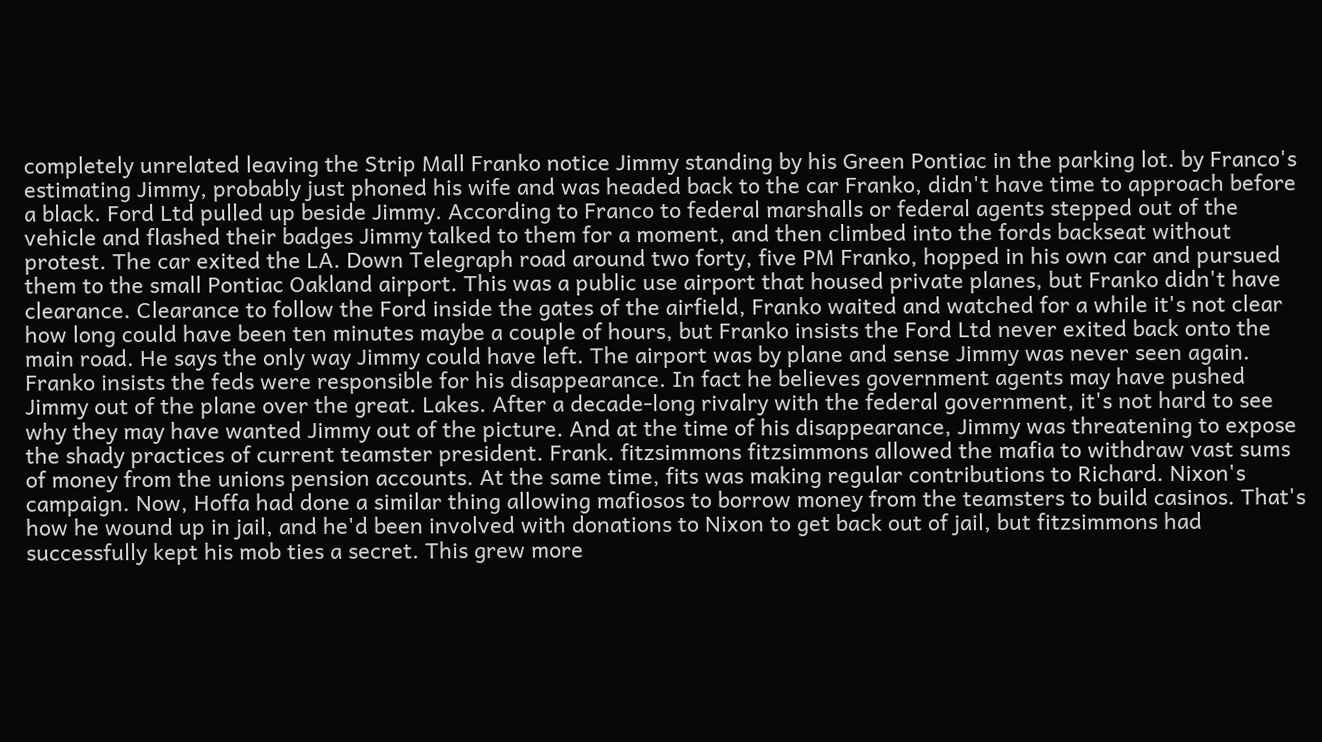completely unrelated leaving the Strip Mall Franko notice Jimmy standing by his Green Pontiac in the parking lot. by Franco's estimating Jimmy, probably just phoned his wife and was headed back to the car Franko, didn't have time to approach before a black. Ford Ltd pulled up beside Jimmy. According to Franco to federal marshalls or federal agents stepped out of the vehicle and flashed their badges Jimmy talked to them for a moment, and then climbed into the fords backseat without protest. The car exited the LA. Down Telegraph road around two forty, five PM Franko, hopped in his own car and pursued them to the small Pontiac Oakland airport. This was a public use airport that housed private planes, but Franko didn't have clearance. Clearance to follow the Ford inside the gates of the airfield, Franko waited and watched for a while it's not clear how long could have been ten minutes maybe a couple of hours, but Franko insists the Ford Ltd never exited back onto the main road. He says the only way Jimmy could have left. The airport was by plane and sense Jimmy was never seen again. Franko insists the feds were responsible for his disappearance. In fact he believes government agents may have pushed Jimmy out of the plane over the great. Lakes. After a decade-long rivalry with the federal government, it's not hard to see why they may have wanted Jimmy out of the picture. And at the time of his disappearance, Jimmy was threatening to expose the shady practices of current teamster president. Frank. fitzsimmons fitzsimmons allowed the mafia to withdraw vast sums of money from the unions pension accounts. At the same time, fits was making regular contributions to Richard. Nixon's campaign. Now, Hoffa had done a similar thing allowing mafiosos to borrow money from the teamsters to build casinos. That's how he wound up in jail, and he'd been involved with donations to Nixon to get back out of jail, but fitzsimmons had successfully kept his mob ties a secret. This grew more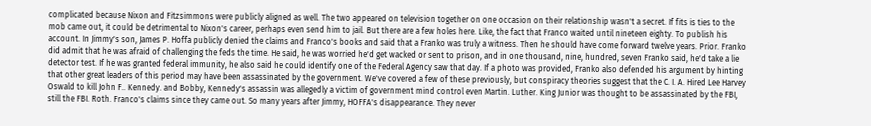complicated because Nixon and Fitzsimmons were publicly aligned as well. The two appeared on television together on one occasion on their relationship wasn't a secret. If fits is ties to the mob came out, it could be detrimental to Nixon's career, perhaps even send him to jail. But there are a few holes here. Like, the fact that Franco waited until nineteen eighty. To publish his account. In Jimmy's son, James P. Hoffa publicly denied the claims and Franco's books and said that a Franko was truly a witness. Then he should have come forward twelve years. Prior. Franko did admit that he was afraid of challenging the feds the time. He said, he was worried he'd get wacked or sent to prison, and in one thousand, nine, hundred, seven Franko said, he'd take a lie detector test. If he was granted federal immunity, he also said he could identify one of the Federal Agency saw that day. If a photo was provided, Franko also defended his argument by hinting that other great leaders of this period may have been assassinated by the government. We've covered a few of these previously, but conspiracy theories suggest that the C. I. A. Hired Lee Harvey Oswald to kill John F.. Kennedy. and Bobby, Kennedy's assassin was allegedly a victim of government mind control even Martin. Luther. King Junior was thought to be assassinated by the FBI, still the FBI. Roth. Franco's claims since they came out. So many years after Jimmy, HOFFA's disappearance. They never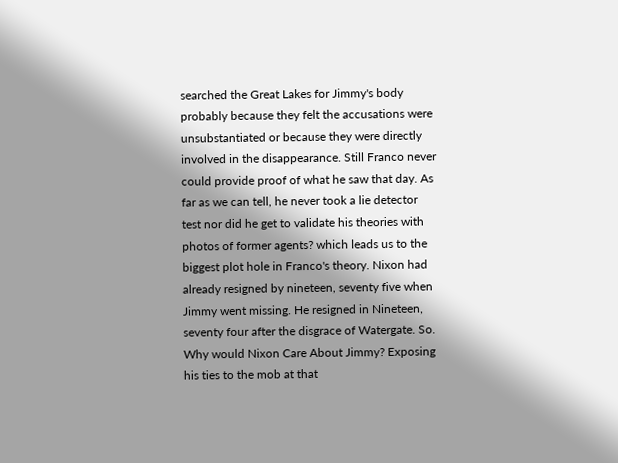searched the Great Lakes for Jimmy's body probably because they felt the accusations were unsubstantiated or because they were directly involved in the disappearance. Still Franco never could provide proof of what he saw that day. As far as we can tell, he never took a lie detector test nor did he get to validate his theories with photos of former agents? which leads us to the biggest plot hole in Franco's theory. Nixon had already resigned by nineteen, seventy five when Jimmy went missing. He resigned in Nineteen, seventy four after the disgrace of Watergate. So. Why would Nixon Care About Jimmy? Exposing his ties to the mob at that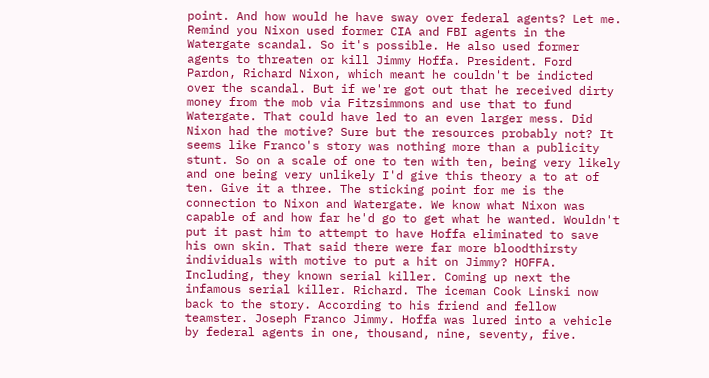point. And how would he have sway over federal agents? Let me. Remind you Nixon used former CIA and FBI agents in the Watergate scandal. So it's possible. He also used former agents to threaten or kill Jimmy Hoffa. President. Ford Pardon, Richard Nixon, which meant he couldn't be indicted over the scandal. But if we're got out that he received dirty money from the mob via Fitzsimmons and use that to fund Watergate. That could have led to an even larger mess. Did Nixon had the motive? Sure but the resources probably not? It seems like Franco's story was nothing more than a publicity stunt. So on a scale of one to ten with ten, being very likely and one being very unlikely I'd give this theory a to at of ten. Give it a three. The sticking point for me is the connection to Nixon and Watergate. We know what Nixon was capable of and how far he'd go to get what he wanted. Wouldn't put it past him to attempt to have Hoffa eliminated to save his own skin. That said there were far more bloodthirsty individuals with motive to put a hit on Jimmy? HOFFA. Including, they known serial killer. Coming up next the infamous serial killer. Richard. The iceman Cook Linski now back to the story. According to his friend and fellow teamster. Joseph Franco Jimmy. Hoffa was lured into a vehicle by federal agents in one, thousand, nine, seventy, five.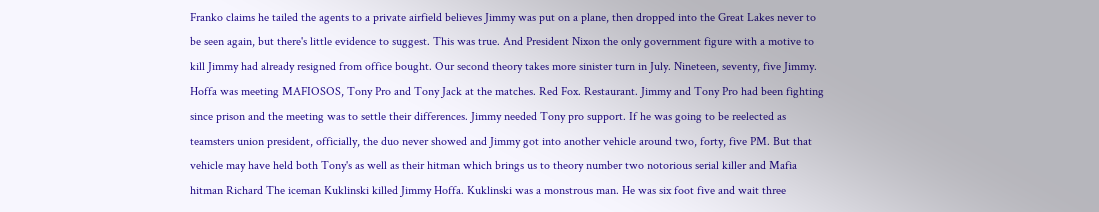Franko claims he tailed the agents to a private airfield believes Jimmy was put on a plane, then dropped into the Great Lakes never to be seen again, but there's little evidence to suggest. This was true. And President Nixon the only government figure with a motive to kill Jimmy had already resigned from office bought. Our second theory takes more sinister turn in July. Nineteen, seventy, five Jimmy. Hoffa was meeting MAFIOSOS, Tony Pro and Tony Jack at the matches. Red Fox. Restaurant. Jimmy and Tony Pro had been fighting since prison and the meeting was to settle their differences. Jimmy needed Tony pro support. If he was going to be reelected as teamsters union president, officially, the duo never showed and Jimmy got into another vehicle around two, forty, five PM. But that vehicle may have held both Tony's as well as their hitman which brings us to theory number two notorious serial killer and Mafia hitman Richard The iceman Kuklinski killed Jimmy Hoffa. Kuklinski was a monstrous man. He was six foot five and wait three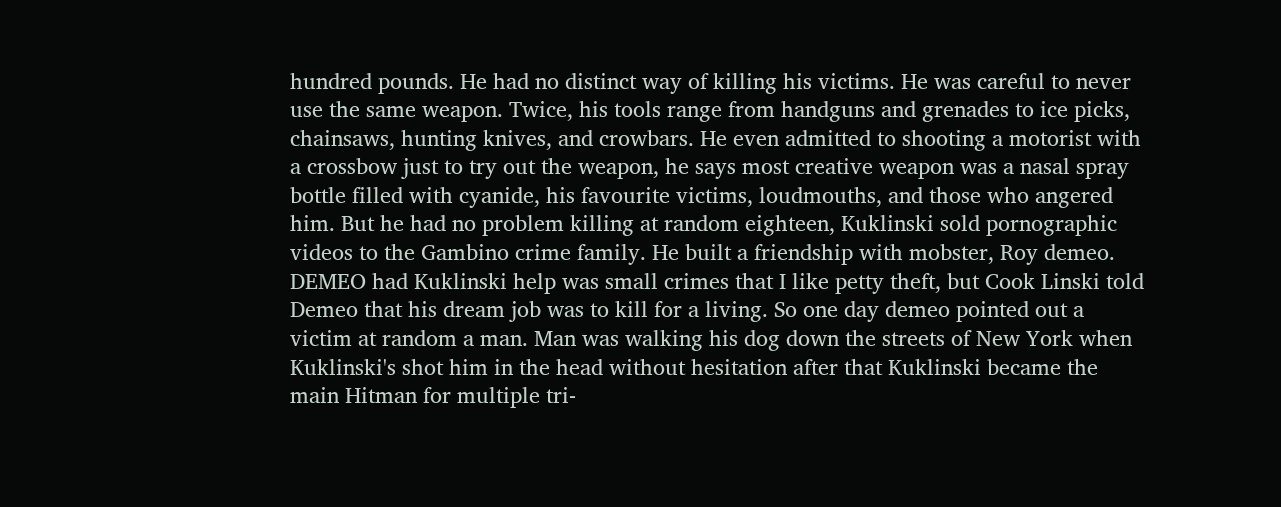hundred pounds. He had no distinct way of killing his victims. He was careful to never use the same weapon. Twice, his tools range from handguns and grenades to ice picks, chainsaws, hunting knives, and crowbars. He even admitted to shooting a motorist with a crossbow just to try out the weapon, he says most creative weapon was a nasal spray bottle filled with cyanide, his favourite victims, loudmouths, and those who angered him. But he had no problem killing at random eighteen, Kuklinski sold pornographic videos to the Gambino crime family. He built a friendship with mobster, Roy demeo. DEMEO had Kuklinski help was small crimes that I like petty theft, but Cook Linski told Demeo that his dream job was to kill for a living. So one day demeo pointed out a victim at random a man. Man was walking his dog down the streets of New York when Kuklinski's shot him in the head without hesitation after that Kuklinski became the main Hitman for multiple tri-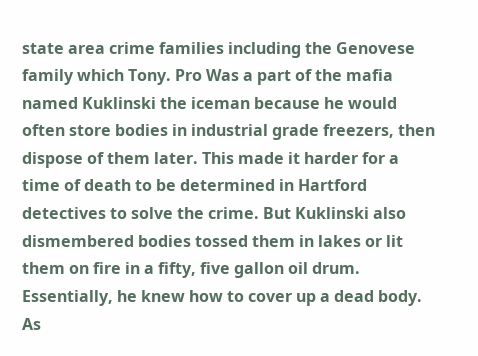state area crime families including the Genovese family which Tony. Pro Was a part of the mafia named Kuklinski the iceman because he would often store bodies in industrial grade freezers, then dispose of them later. This made it harder for a time of death to be determined in Hartford detectives to solve the crime. But Kuklinski also dismembered bodies tossed them in lakes or lit them on fire in a fifty, five gallon oil drum. Essentially, he knew how to cover up a dead body. As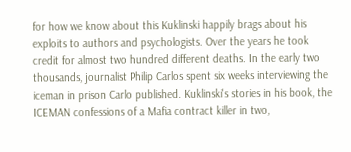for how we know about this Kuklinski happily brags about his exploits to authors and psychologists. Over the years he took credit for almost two hundred different deaths. In the early two thousands, journalist Philip Carlos spent six weeks interviewing the iceman in prison Carlo published. Kuklinski's stories in his book, the ICEMAN confessions of a Mafia contract killer in two,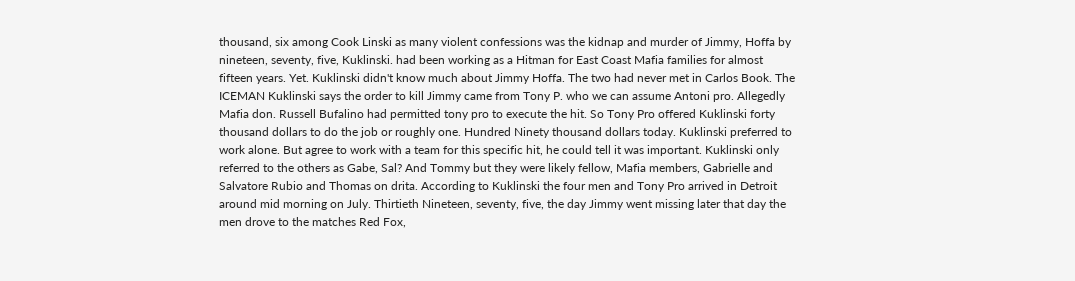thousand, six among Cook Linski as many violent confessions was the kidnap and murder of Jimmy, Hoffa by nineteen, seventy, five, Kuklinski. had been working as a Hitman for East Coast Mafia families for almost fifteen years. Yet. Kuklinski didn't know much about Jimmy Hoffa. The two had never met in Carlos Book. The ICEMAN Kuklinski says the order to kill Jimmy came from Tony P. who we can assume Antoni pro. Allegedly Mafia don. Russell Bufalino had permitted tony pro to execute the hit. So Tony Pro offered Kuklinski forty thousand dollars to do the job or roughly one. Hundred Ninety thousand dollars today. Kuklinski preferred to work alone. But agree to work with a team for this specific hit, he could tell it was important. Kuklinski only referred to the others as Gabe, Sal? And Tommy but they were likely fellow, Mafia members, Gabrielle and Salvatore Rubio and Thomas on drita. According to Kuklinski the four men and Tony Pro arrived in Detroit around mid morning on July. Thirtieth Nineteen, seventy, five, the day Jimmy went missing later that day the men drove to the matches Red Fox,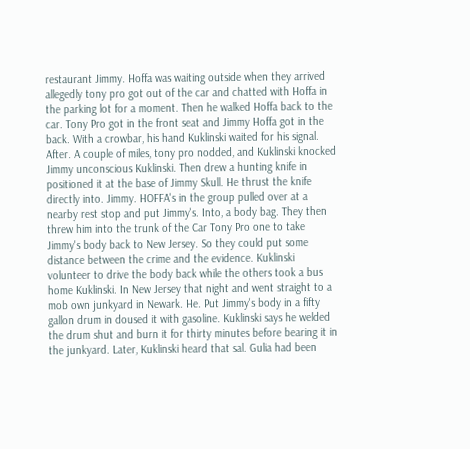restaurant Jimmy. Hoffa was waiting outside when they arrived allegedly tony pro got out of the car and chatted with Hoffa in the parking lot for a moment. Then he walked Hoffa back to the car. Tony Pro got in the front seat and Jimmy Hoffa got in the back. With a crowbar, his hand Kuklinski waited for his signal. After. A couple of miles, tony pro nodded, and Kuklinski knocked Jimmy unconscious Kuklinski. Then drew a hunting knife in positioned it at the base of Jimmy Skull. He thrust the knife directly into. Jimmy. HOFFA's in the group pulled over at a nearby rest stop and put Jimmy's. Into, a body bag. They then threw him into the trunk of the Car Tony Pro one to take Jimmy's body back to New Jersey. So they could put some distance between the crime and the evidence. Kuklinski volunteer to drive the body back while the others took a bus home Kuklinski. In New Jersey that night and went straight to a mob own junkyard in Newark. He. Put Jimmy's body in a fifty gallon drum in doused it with gasoline. Kuklinski says he welded the drum shut and burn it for thirty minutes before bearing it in the junkyard. Later, Kuklinski heard that sal. Gulia had been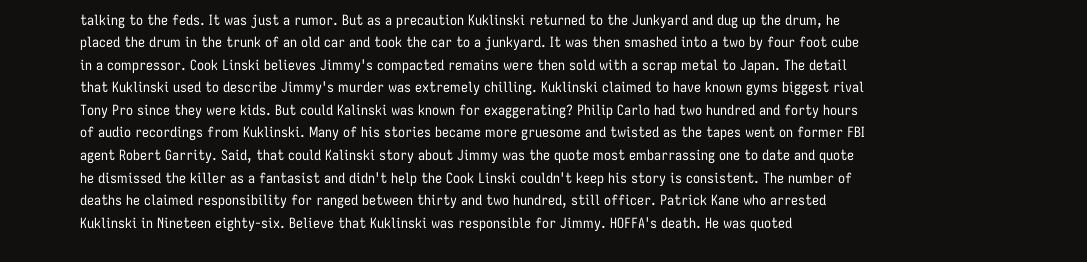talking to the feds. It was just a rumor. But as a precaution Kuklinski returned to the Junkyard and dug up the drum, he placed the drum in the trunk of an old car and took the car to a junkyard. It was then smashed into a two by four foot cube in a compressor. Cook Linski believes Jimmy's compacted remains were then sold with a scrap metal to Japan. The detail that Kuklinski used to describe Jimmy's murder was extremely chilling. Kuklinski claimed to have known gyms biggest rival Tony Pro since they were kids. But could Kalinski was known for exaggerating? Philip Carlo had two hundred and forty hours of audio recordings from Kuklinski. Many of his stories became more gruesome and twisted as the tapes went on former FBI agent Robert Garrity. Said, that could Kalinski story about Jimmy was the quote most embarrassing one to date and quote he dismissed the killer as a fantasist and didn't help the Cook Linski couldn't keep his story is consistent. The number of deaths he claimed responsibility for ranged between thirty and two hundred, still officer. Patrick Kane who arrested Kuklinski in Nineteen eighty-six. Believe that Kuklinski was responsible for Jimmy. HOFFA's death. He was quoted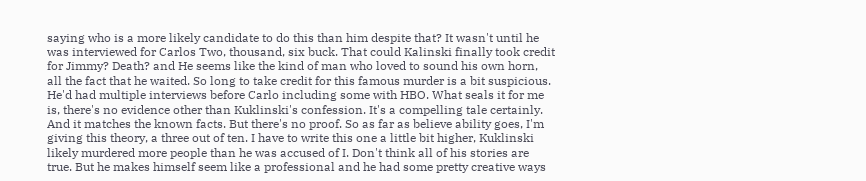saying who is a more likely candidate to do this than him despite that? It wasn't until he was interviewed for Carlos Two, thousand, six buck. That could Kalinski finally took credit for Jimmy? Death? and He seems like the kind of man who loved to sound his own horn, all the fact that he waited. So long to take credit for this famous murder is a bit suspicious. He'd had multiple interviews before Carlo including some with HBO. What seals it for me is, there's no evidence other than Kuklinski's confession. It's a compelling tale certainly. And it matches the known facts. But there's no proof. So as far as believe ability goes, I'm giving this theory, a three out of ten. I have to write this one a little bit higher, Kuklinski likely murdered more people than he was accused of I. Don't think all of his stories are true. But he makes himself seem like a professional and he had some pretty creative ways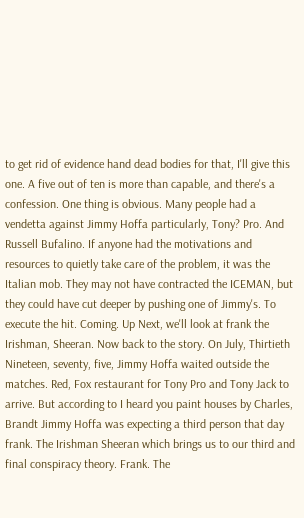to get rid of evidence hand dead bodies for that, I'll give this one. A five out of ten is more than capable, and there's a confession. One thing is obvious. Many people had a vendetta against Jimmy Hoffa particularly, Tony? Pro. And Russell Bufalino. If anyone had the motivations and resources to quietly take care of the problem, it was the Italian mob. They may not have contracted the ICEMAN, but they could have cut deeper by pushing one of Jimmy's. To execute the hit. Coming. Up Next, we'll look at frank the Irishman, Sheeran. Now back to the story. On July, Thirtieth Nineteen, seventy, five, Jimmy Hoffa waited outside the matches. Red, Fox restaurant for Tony Pro and Tony Jack to arrive. But according to I heard you paint houses by Charles, Brandt Jimmy Hoffa was expecting a third person that day frank. The Irishman Sheeran which brings us to our third and final conspiracy theory. Frank. The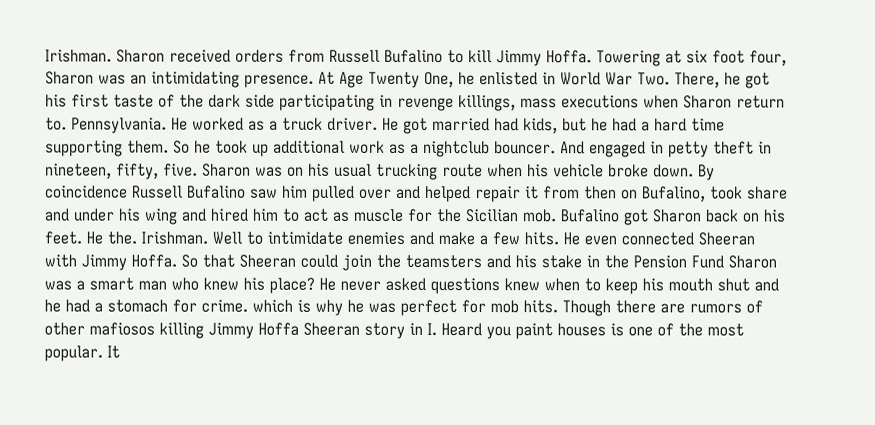Irishman. Sharon received orders from Russell Bufalino to kill Jimmy Hoffa. Towering at six foot four, Sharon was an intimidating presence. At Age Twenty One, he enlisted in World War Two. There, he got his first taste of the dark side participating in revenge killings, mass executions when Sharon return to. Pennsylvania. He worked as a truck driver. He got married had kids, but he had a hard time supporting them. So he took up additional work as a nightclub bouncer. And engaged in petty theft in nineteen, fifty, five. Sharon was on his usual trucking route when his vehicle broke down. By coincidence Russell Bufalino saw him pulled over and helped repair it from then on Bufalino, took share and under his wing and hired him to act as muscle for the Sicilian mob. Bufalino got Sharon back on his feet. He the. Irishman. Well to intimidate enemies and make a few hits. He even connected Sheeran with Jimmy Hoffa. So that Sheeran could join the teamsters and his stake in the Pension Fund Sharon was a smart man who knew his place? He never asked questions knew when to keep his mouth shut and he had a stomach for crime. which is why he was perfect for mob hits. Though there are rumors of other mafiosos killing Jimmy Hoffa Sheeran story in I. Heard you paint houses is one of the most popular. It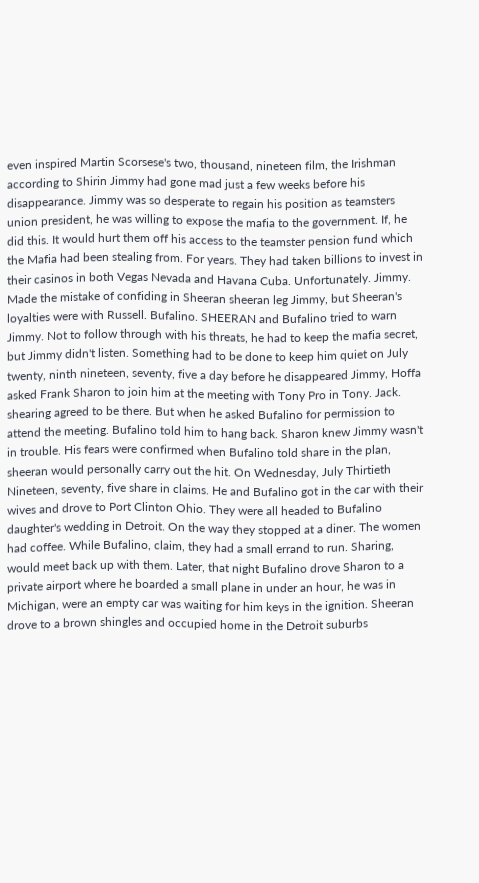even inspired Martin Scorsese's two, thousand, nineteen film, the Irishman according to Shirin Jimmy had gone mad just a few weeks before his disappearance. Jimmy was so desperate to regain his position as teamsters union president, he was willing to expose the mafia to the government. If, he did this. It would hurt them off his access to the teamster pension fund which the Mafia had been stealing from. For years. They had taken billions to invest in their casinos in both Vegas Nevada and Havana Cuba. Unfortunately. Jimmy. Made the mistake of confiding in Sheeran sheeran leg Jimmy, but Sheeran's loyalties were with Russell. Bufalino. SHEERAN and Bufalino tried to warn Jimmy. Not to follow through with his threats, he had to keep the mafia secret, but Jimmy didn't listen. Something had to be done to keep him quiet on July twenty, ninth nineteen, seventy, five a day before he disappeared Jimmy, Hoffa asked Frank Sharon to join him at the meeting with Tony Pro in Tony. Jack. shearing agreed to be there. But when he asked Bufalino for permission to attend the meeting. Bufalino told him to hang back. Sharon knew Jimmy wasn't in trouble. His fears were confirmed when Bufalino told share in the plan, sheeran would personally carry out the hit. On Wednesday, July Thirtieth Nineteen, seventy, five share in claims. He and Bufalino got in the car with their wives and drove to Port Clinton Ohio. They were all headed to Bufalino daughter's wedding in Detroit. On the way they stopped at a diner. The women had coffee. While Bufalino, claim, they had a small errand to run. Sharing, would meet back up with them. Later, that night Bufalino drove Sharon to a private airport where he boarded a small plane in under an hour, he was in Michigan, were an empty car was waiting for him keys in the ignition. Sheeran drove to a brown shingles and occupied home in the Detroit suburbs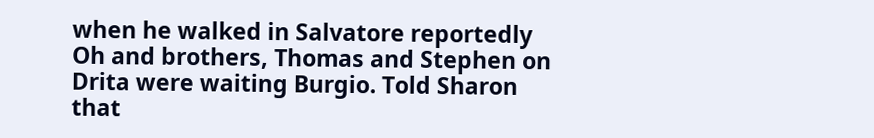when he walked in Salvatore reportedly Oh and brothers, Thomas and Stephen on Drita were waiting Burgio. Told Sharon that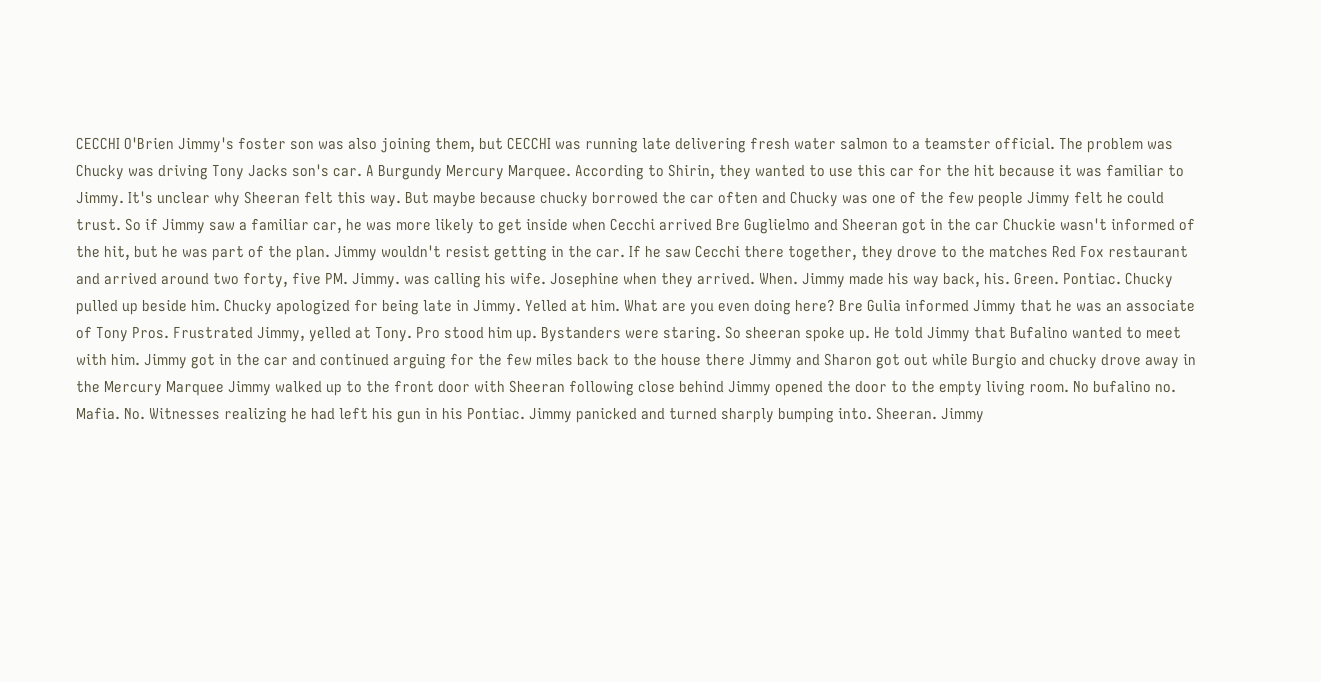CECCHI O'Brien Jimmy's foster son was also joining them, but CECCHI was running late delivering fresh water salmon to a teamster official. The problem was Chucky was driving Tony Jacks son's car. A Burgundy Mercury Marquee. According to Shirin, they wanted to use this car for the hit because it was familiar to Jimmy. It's unclear why Sheeran felt this way. But maybe because chucky borrowed the car often and Chucky was one of the few people Jimmy felt he could trust. So if Jimmy saw a familiar car, he was more likely to get inside when Cecchi arrived Bre Guglielmo and Sheeran got in the car Chuckie wasn't informed of the hit, but he was part of the plan. Jimmy wouldn't resist getting in the car. If he saw Cecchi there together, they drove to the matches Red Fox restaurant and arrived around two forty, five PM. Jimmy. was calling his wife. Josephine when they arrived. When. Jimmy made his way back, his. Green. Pontiac. Chucky pulled up beside him. Chucky apologized for being late in Jimmy. Yelled at him. What are you even doing here? Bre Gulia informed Jimmy that he was an associate of Tony Pros. Frustrated Jimmy, yelled at Tony. Pro stood him up. Bystanders were staring. So sheeran spoke up. He told Jimmy that Bufalino wanted to meet with him. Jimmy got in the car and continued arguing for the few miles back to the house there Jimmy and Sharon got out while Burgio and chucky drove away in the Mercury Marquee Jimmy walked up to the front door with Sheeran following close behind Jimmy opened the door to the empty living room. No bufalino no. Mafia. No. Witnesses realizing he had left his gun in his Pontiac. Jimmy panicked and turned sharply bumping into. Sheeran. Jimmy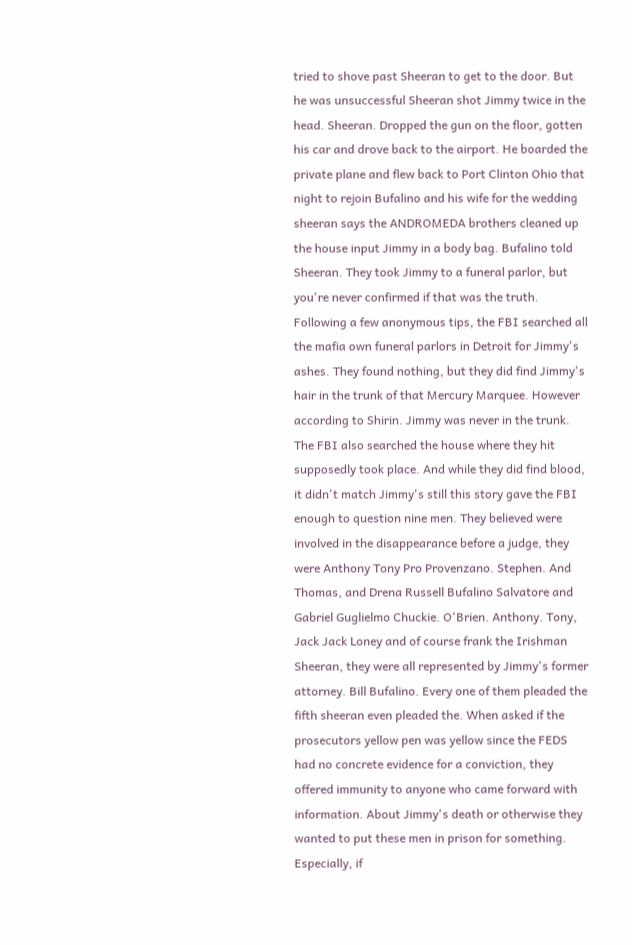tried to shove past Sheeran to get to the door. But he was unsuccessful Sheeran shot Jimmy twice in the head. Sheeran. Dropped the gun on the floor, gotten his car and drove back to the airport. He boarded the private plane and flew back to Port Clinton Ohio that night to rejoin Bufalino and his wife for the wedding sheeran says the ANDROMEDA brothers cleaned up the house input Jimmy in a body bag. Bufalino told Sheeran. They took Jimmy to a funeral parlor, but you're never confirmed if that was the truth. Following a few anonymous tips, the FBI searched all the mafia own funeral parlors in Detroit for Jimmy's ashes. They found nothing, but they did find Jimmy's hair in the trunk of that Mercury Marquee. However according to Shirin. Jimmy was never in the trunk. The FBI also searched the house where they hit supposedly took place. And while they did find blood, it didn't match Jimmy's still this story gave the FBI enough to question nine men. They believed were involved in the disappearance before a judge, they were Anthony Tony Pro Provenzano. Stephen. And Thomas, and Drena Russell Bufalino Salvatore and Gabriel Guglielmo Chuckie. O'Brien. Anthony. Tony, Jack Jack Loney and of course frank the Irishman Sheeran, they were all represented by Jimmy's former attorney. Bill Bufalino. Every one of them pleaded the fifth sheeran even pleaded the. When asked if the prosecutors yellow pen was yellow since the FEDS had no concrete evidence for a conviction, they offered immunity to anyone who came forward with information. About Jimmy's death or otherwise they wanted to put these men in prison for something. Especially, if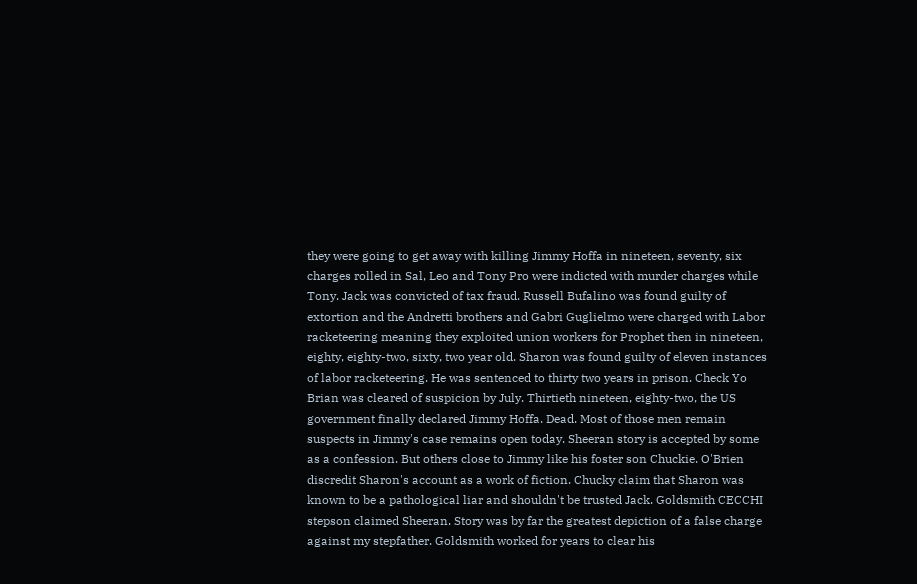they were going to get away with killing Jimmy Hoffa in nineteen, seventy, six charges rolled in Sal, Leo and Tony Pro were indicted with murder charges while Tony. Jack was convicted of tax fraud. Russell Bufalino was found guilty of extortion and the Andretti brothers and Gabri Guglielmo were charged with Labor racketeering meaning they exploited union workers for Prophet then in nineteen, eighty, eighty-two, sixty, two year old. Sharon was found guilty of eleven instances of labor racketeering. He was sentenced to thirty two years in prison. Check Yo Brian was cleared of suspicion by July. Thirtieth nineteen, eighty-two, the US government finally declared Jimmy Hoffa. Dead. Most of those men remain suspects in Jimmy's case remains open today. Sheeran story is accepted by some as a confession. But others close to Jimmy like his foster son Chuckie. O'Brien discredit Sharon's account as a work of fiction. Chucky claim that Sharon was known to be a pathological liar and shouldn't be trusted Jack. Goldsmith CECCHI stepson claimed Sheeran. Story was by far the greatest depiction of a false charge against my stepfather. Goldsmith worked for years to clear his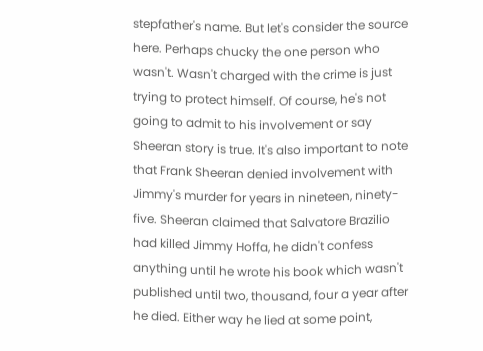stepfather's name. But let's consider the source here. Perhaps chucky the one person who wasn't. Wasn't charged with the crime is just trying to protect himself. Of course, he's not going to admit to his involvement or say Sheeran story is true. It's also important to note that Frank Sheeran denied involvement with Jimmy's murder for years in nineteen, ninety-five. Sheeran claimed that Salvatore Brazilio had killed Jimmy Hoffa, he didn't confess anything until he wrote his book which wasn't published until two, thousand, four a year after he died. Either way he lied at some point,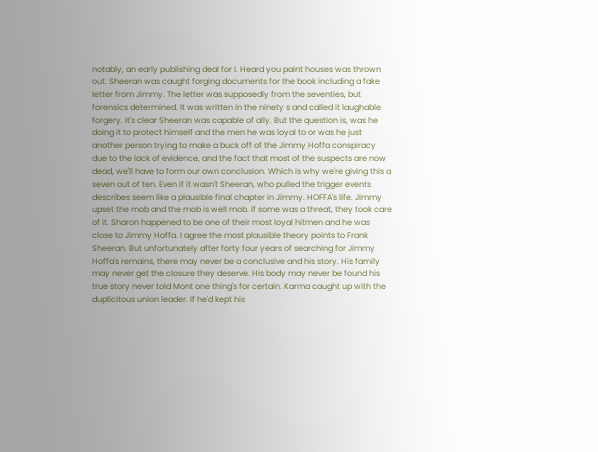notably, an early publishing deal for I. Heard you paint houses was thrown out. Sheeran was caught forging documents for the book including a fake letter from Jimmy. The letter was supposedly from the seventies, but forensics determined. It was written in the ninety s and called it laughable forgery. It's clear Sheeran was capable of ally. But the question is, was he doing it to protect himself and the men he was loyal to or was he just another person trying to make a buck off of the Jimmy Hoffa conspiracy due to the lack of evidence, and the fact that most of the suspects are now dead, we'll have to form our own conclusion. Which is why we're giving this a seven out of ten. Even if it wasn't Sheeran, who pulled the trigger events describes seem like a plausible final chapter in Jimmy. HOFFA's life. Jimmy upset the mob and the mob is well mob. If some was a threat, they took care of it. Sharon happened to be one of their most loyal hitmen and he was close to Jimmy Hoffa. I agree the most plausible theory points to Frank Sheeran. But unfortunately after forty four years of searching for Jimmy Hoffa's remains, there may never be a conclusive and his story. His family may never get the closure they deserve. His body may never be found his true story never told Mont one thing's for certain. Karma caught up with the duplicitous union leader. If he'd kept his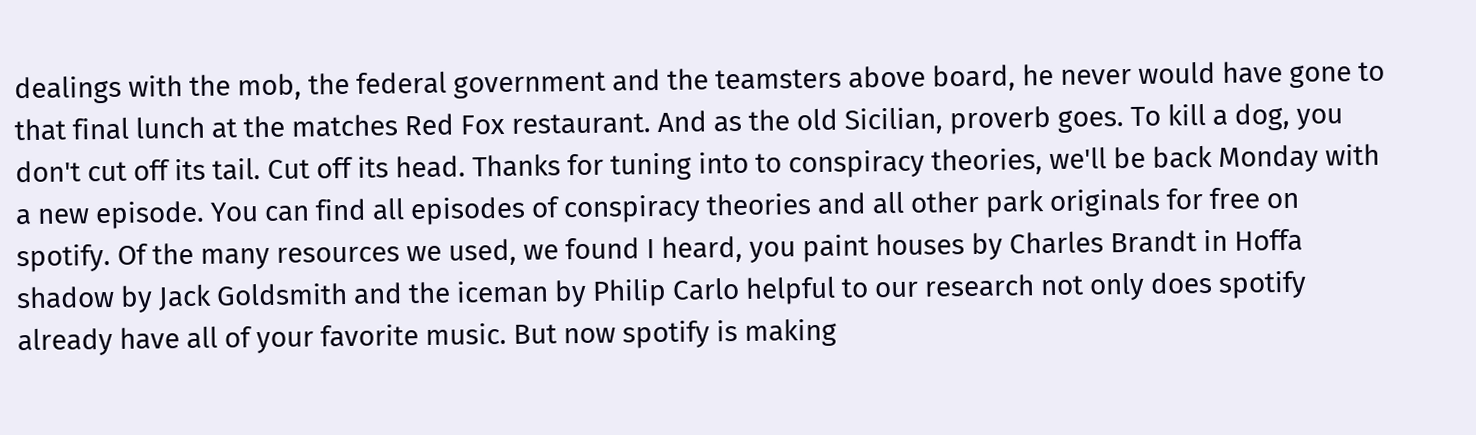dealings with the mob, the federal government and the teamsters above board, he never would have gone to that final lunch at the matches Red Fox restaurant. And as the old Sicilian, proverb goes. To kill a dog, you don't cut off its tail. Cut off its head. Thanks for tuning into to conspiracy theories, we'll be back Monday with a new episode. You can find all episodes of conspiracy theories and all other park originals for free on spotify. Of the many resources we used, we found I heard, you paint houses by Charles Brandt in Hoffa shadow by Jack Goldsmith and the iceman by Philip Carlo helpful to our research not only does spotify already have all of your favorite music. But now spotify is making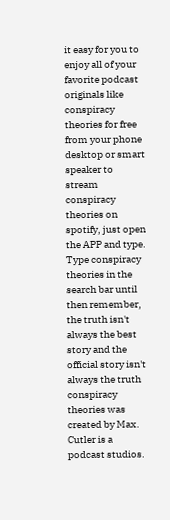it easy for you to enjoy all of your favorite podcast originals like conspiracy theories for free from your phone desktop or smart speaker to stream conspiracy theories on spotify, just open the APP and type. Type conspiracy theories in the search bar until then remember, the truth isn't always the best story and the official story isn't always the truth conspiracy theories was created by Max. Cutler is a podcast studios.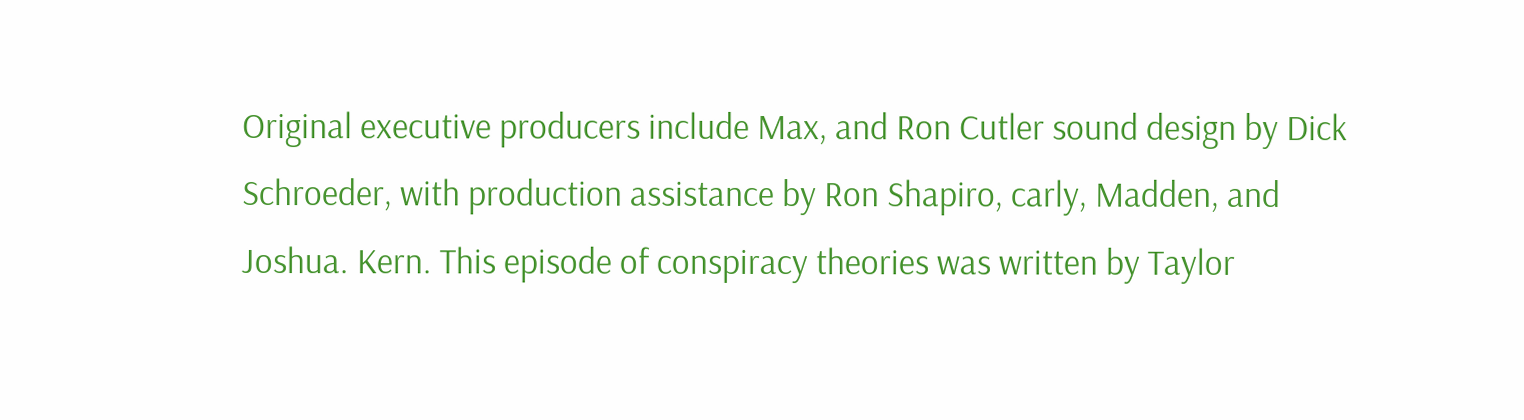Original executive producers include Max, and Ron Cutler sound design by Dick Schroeder, with production assistance by Ron Shapiro, carly, Madden, and Joshua. Kern. This episode of conspiracy theories was written by Taylor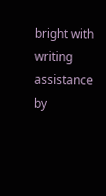bright with writing assistance by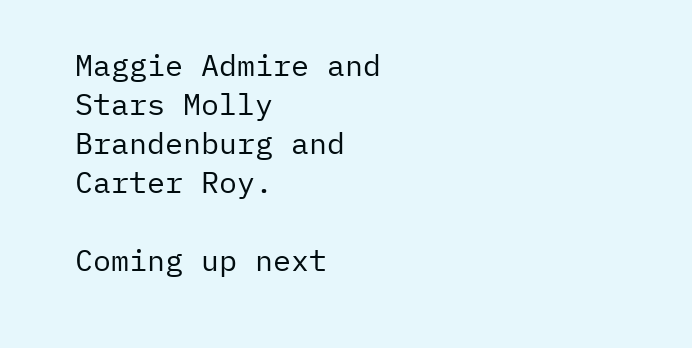Maggie Admire and Stars Molly Brandenburg and Carter Roy.

Coming up next